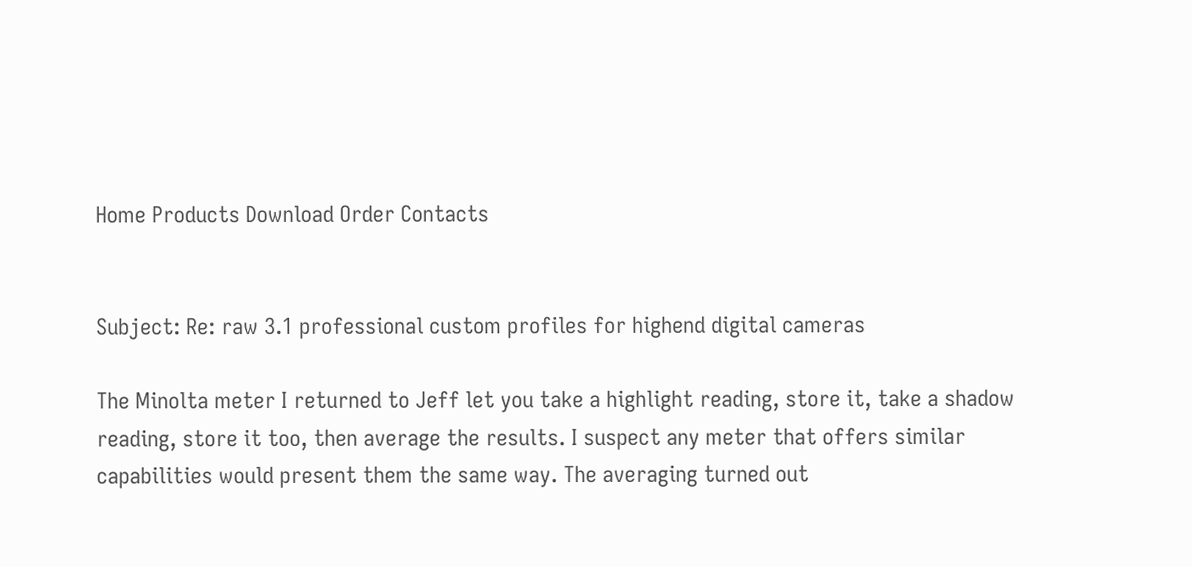Home Products Download Order Contacts


Subject: Re: raw 3.1 professional custom profiles for highend digital cameras

The Minolta meter I returned to Jeff let you take a highlight reading, store it, take a shadow reading, store it too, then average the results. I suspect any meter that offers similar capabilities would present them the same way. The averaging turned out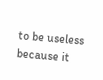to be useless because it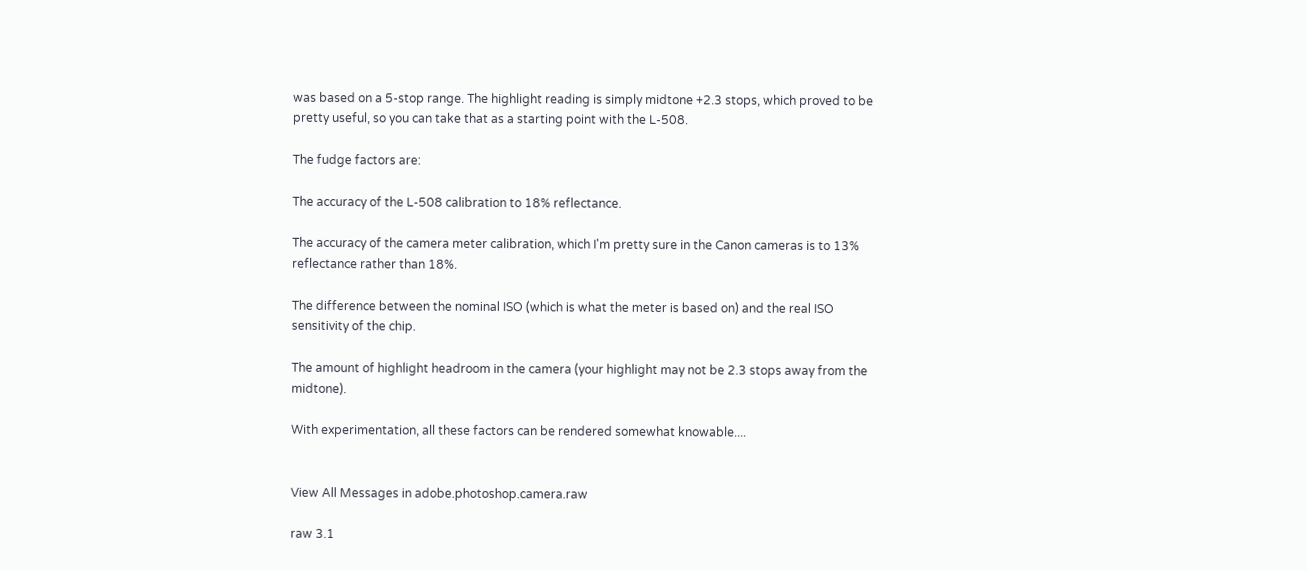was based on a 5-stop range. The highlight reading is simply midtone +2.3 stops, which proved to be pretty useful, so you can take that as a starting point with the L-508.

The fudge factors are:

The accuracy of the L-508 calibration to 18% reflectance.

The accuracy of the camera meter calibration, which I'm pretty sure in the Canon cameras is to 13% reflectance rather than 18%.

The difference between the nominal ISO (which is what the meter is based on) and the real ISO sensitivity of the chip.

The amount of highlight headroom in the camera (your highlight may not be 2.3 stops away from the midtone).

With experimentation, all these factors can be rendered somewhat knowable....


View All Messages in adobe.photoshop.camera.raw

raw 3.1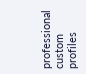professional custom profiles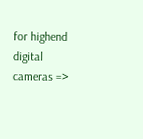for highend digital cameras =>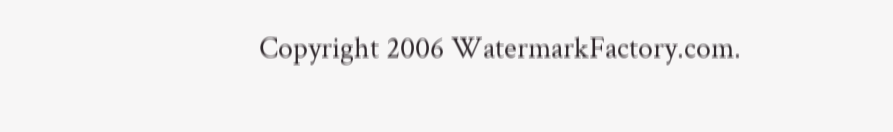Copyright 2006 WatermarkFactory.com.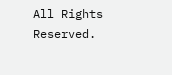All Rights Reserved.